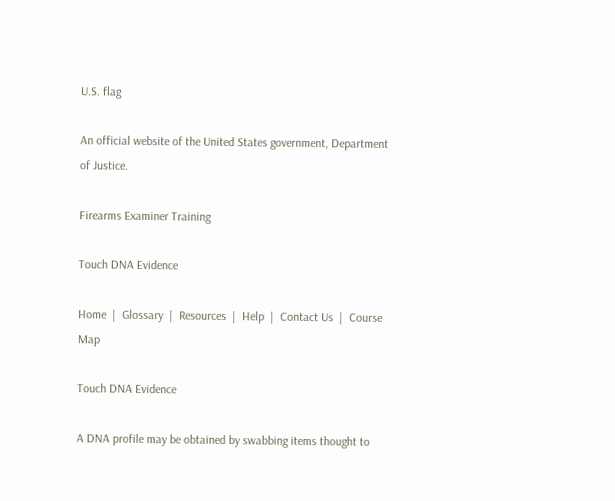U.S. flag

An official website of the United States government, Department of Justice.

Firearms Examiner Training

Touch DNA Evidence

Home  |  Glossary  |  Resources  |  Help  |  Contact Us  |  Course Map

Touch DNA Evidence

A DNA profile may be obtained by swabbing items thought to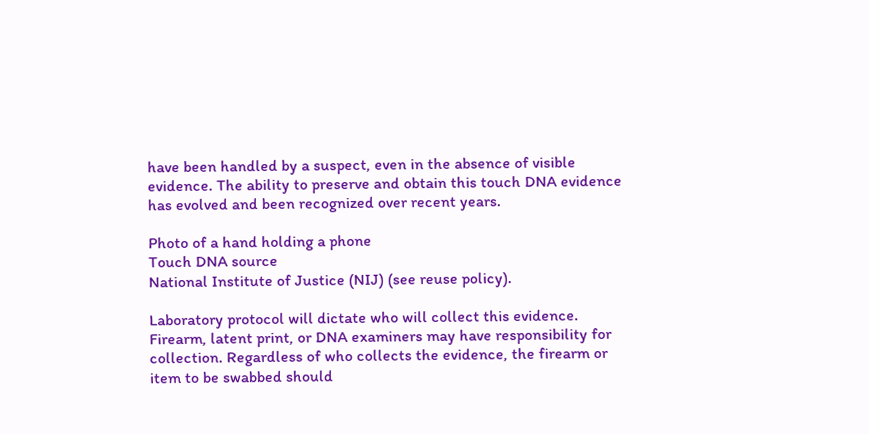have been handled by a suspect, even in the absence of visible evidence. The ability to preserve and obtain this touch DNA evidence has evolved and been recognized over recent years.

Photo of a hand holding a phone
Touch DNA source
National Institute of Justice (NIJ) (see reuse policy).

Laboratory protocol will dictate who will collect this evidence. Firearm, latent print, or DNA examiners may have responsibility for collection. Regardless of who collects the evidence, the firearm or item to be swabbed should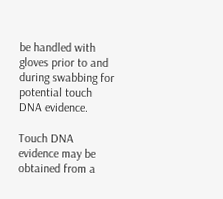be handled with gloves prior to and during swabbing for potential touch DNA evidence.

Touch DNA evidence may be obtained from a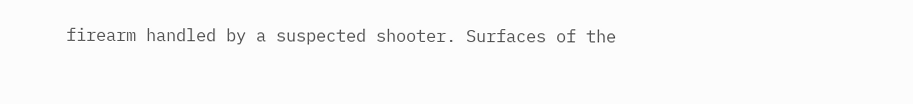firearm handled by a suspected shooter. Surfaces of the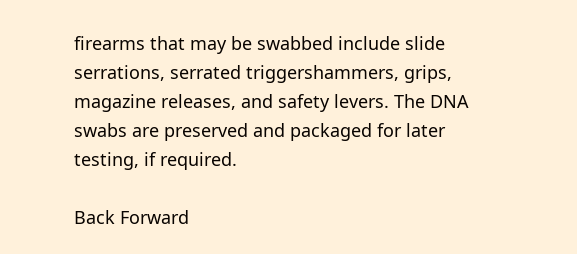firearms that may be swabbed include slide serrations, serrated triggershammers, grips, magazine releases, and safety levers. The DNA swabs are preserved and packaged for later testing, if required.

Back Forward